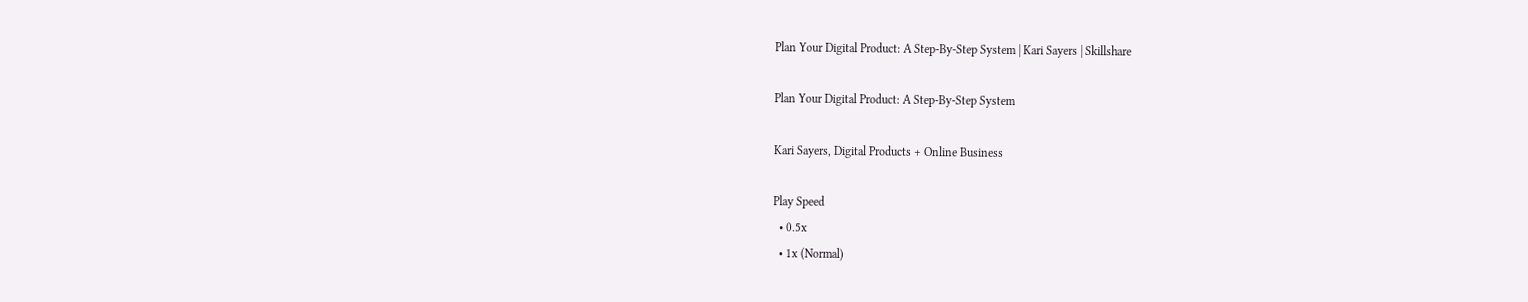Plan Your Digital Product: A Step-By-Step System | Kari Sayers | Skillshare

Plan Your Digital Product: A Step-By-Step System

Kari Sayers, Digital Products + Online Business

Play Speed
  • 0.5x
  • 1x (Normal)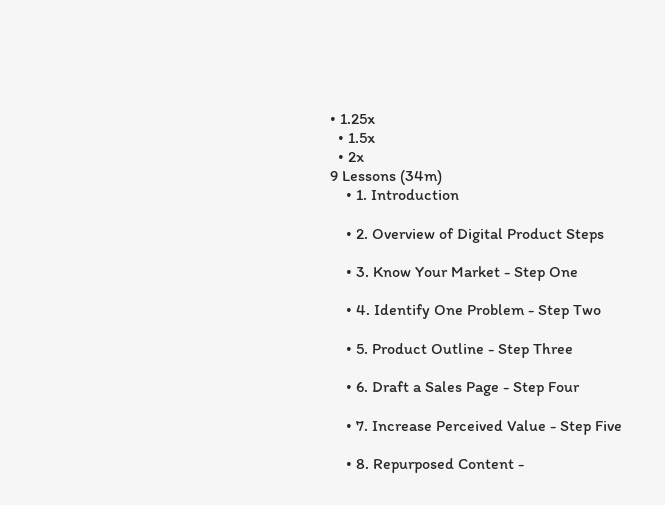• 1.25x
  • 1.5x
  • 2x
9 Lessons (34m)
    • 1. Introduction

    • 2. Overview of Digital Product Steps

    • 3. Know Your Market - Step One

    • 4. Identify One Problem - Step Two

    • 5. Product Outline - Step Three

    • 6. Draft a Sales Page - Step Four

    • 7. Increase Perceived Value - Step Five

    • 8. Repurposed Content -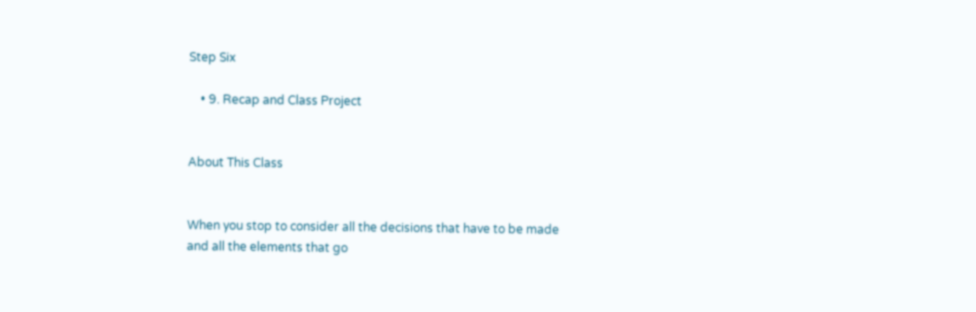Step Six

    • 9. Recap and Class Project


About This Class


When you stop to consider all the decisions that have to be made and all the elements that go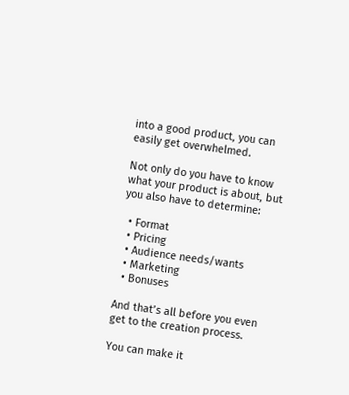into a good product, you can easily get overwhelmed.

Not only do you have to know what your product is about, but you also have to determine:

  • Format
  • Pricing
  • Audience needs/wants
  • Marketing
  • Bonuses

And that’s all before you even get to the creation process.

You can make it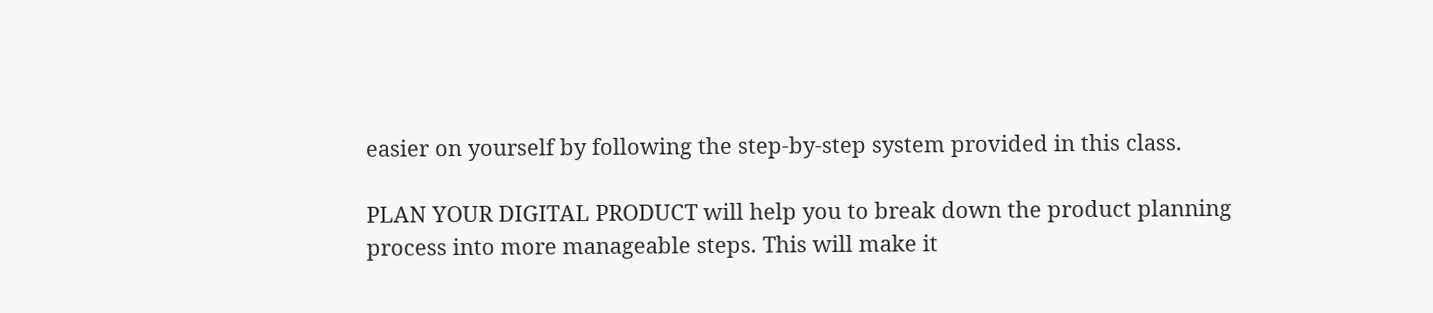easier on yourself by following the step-by-step system provided in this class.

PLAN YOUR DIGITAL PRODUCT will help you to break down the product planning process into more manageable steps. This will make it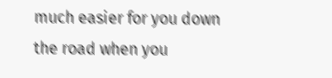much easier for you down the road when you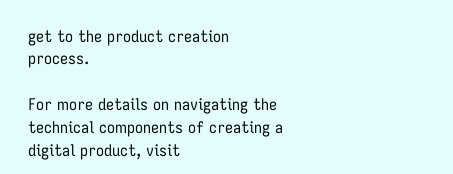get to the product creation process.

For more details on navigating the technical components of creating a digital product, visit